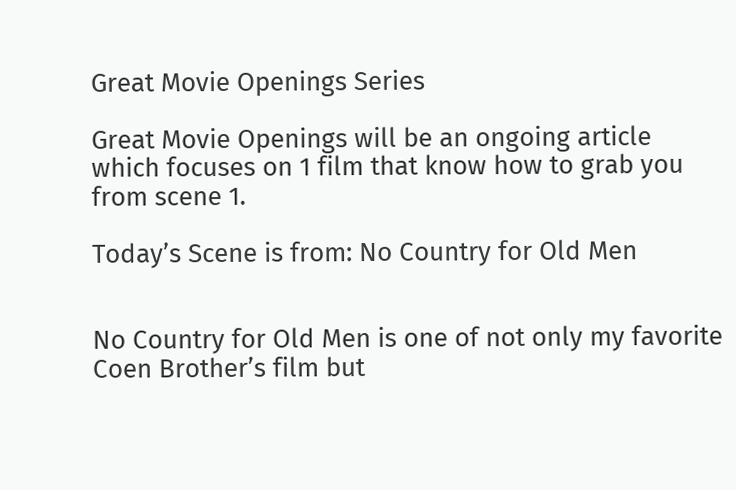Great Movie Openings Series

Great Movie Openings will be an ongoing article which focuses on 1 film that know how to grab you from scene 1.

Today’s Scene is from: No Country for Old Men


No Country for Old Men is one of not only my favorite Coen Brother’s film but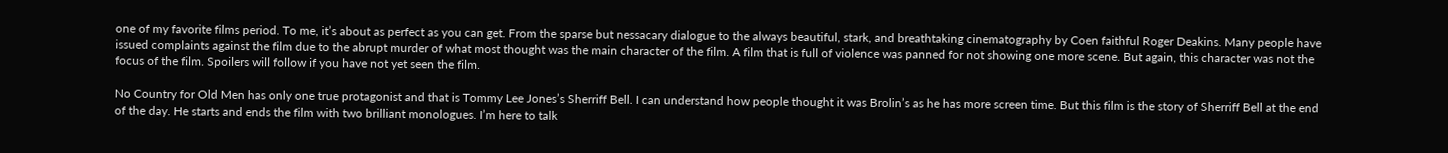one of my favorite films period. To me, it’s about as perfect as you can get. From the sparse but nessacary dialogue to the always beautiful, stark, and breathtaking cinematography by Coen faithful Roger Deakins. Many people have issued complaints against the film due to the abrupt murder of what most thought was the main character of the film. A film that is full of violence was panned for not showing one more scene. But again, this character was not the focus of the film. Spoilers will follow if you have not yet seen the film.

No Country for Old Men has only one true protagonist and that is Tommy Lee Jones’s Sherriff Bell. I can understand how people thought it was Brolin’s as he has more screen time. But this film is the story of Sherriff Bell at the end of the day. He starts and ends the film with two brilliant monologues. I’m here to talk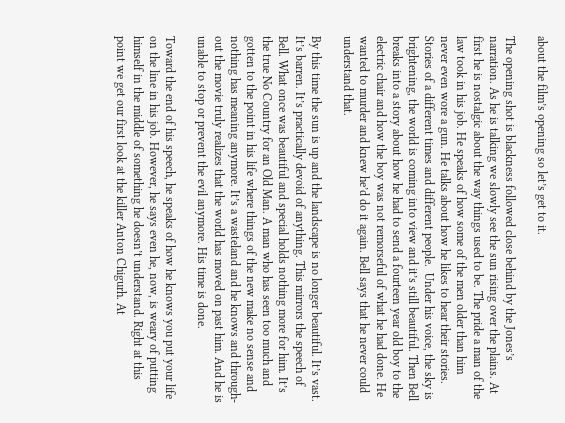about the film’s opening so let’s get to it.

The opening shot is blackness followed close behind by the Jones’s narration. As he is talking we slowly see the sun rising over the plains. At first he is nostalgic about the way things used to be. The pride a man of the law took in his job. He speaks of how some of the men older than him never even wore a gun. He talks about how he likes to hear their stories. Stories of a different times and different people.  Under his voice, the sky is brightening, the world is coming into view and it’s still beautiful. Then Bell breaks into a story about how he had to send a fourteen year old boy to the electric chair and how the boy was not remorseful of what he had done. He wanted to murder and knew he’d do it again. Bell says that he never could understand that.

By this time the sun is up and the landscape is no longer beautiful. It’s vast. It’s barren. It’s practically devoid of anything. This mirrors the speech of Bell. What once was beautiful and special holds nothing more for him. It’s the true No Country for an Old Man. A man who has seen too much and gotten to the point in his life where things of the new make no sense and nothing has meaning anymore. It’s a wasteland and he knows and through-out the movie truly realizes that the world has moved on past him. And he is unable to stop or prevent the evil anymore. His time is done.

Toward the end of his speech, he speaks of how he knows you put your life on the line in his job. However, he says even he, now, is weary of putting himself in the middle of something he doesn’t understand. Right at this point we get our first look at the killer Anton Chigurh. At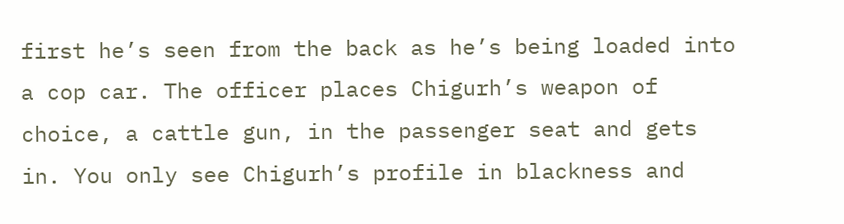first he’s seen from the back as he’s being loaded into a cop car. The officer places Chigurh’s weapon of choice, a cattle gun, in the passenger seat and gets in. You only see Chigurh’s profile in blackness and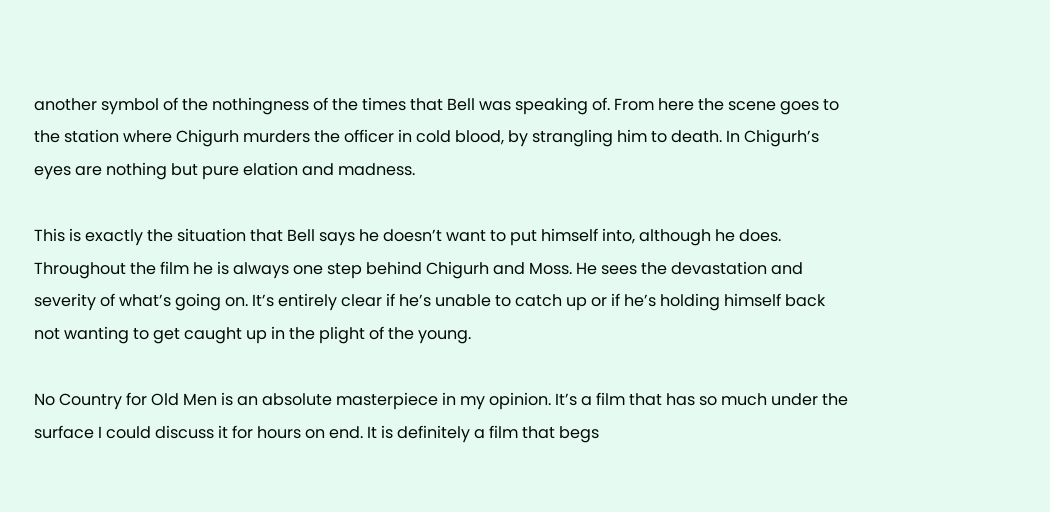another symbol of the nothingness of the times that Bell was speaking of. From here the scene goes to the station where Chigurh murders the officer in cold blood, by strangling him to death. In Chigurh’s eyes are nothing but pure elation and madness.

This is exactly the situation that Bell says he doesn’t want to put himself into, although he does. Throughout the film he is always one step behind Chigurh and Moss. He sees the devastation and severity of what’s going on. It’s entirely clear if he’s unable to catch up or if he’s holding himself back not wanting to get caught up in the plight of the young.

No Country for Old Men is an absolute masterpiece in my opinion. It’s a film that has so much under the surface I could discuss it for hours on end. It is definitely a film that begs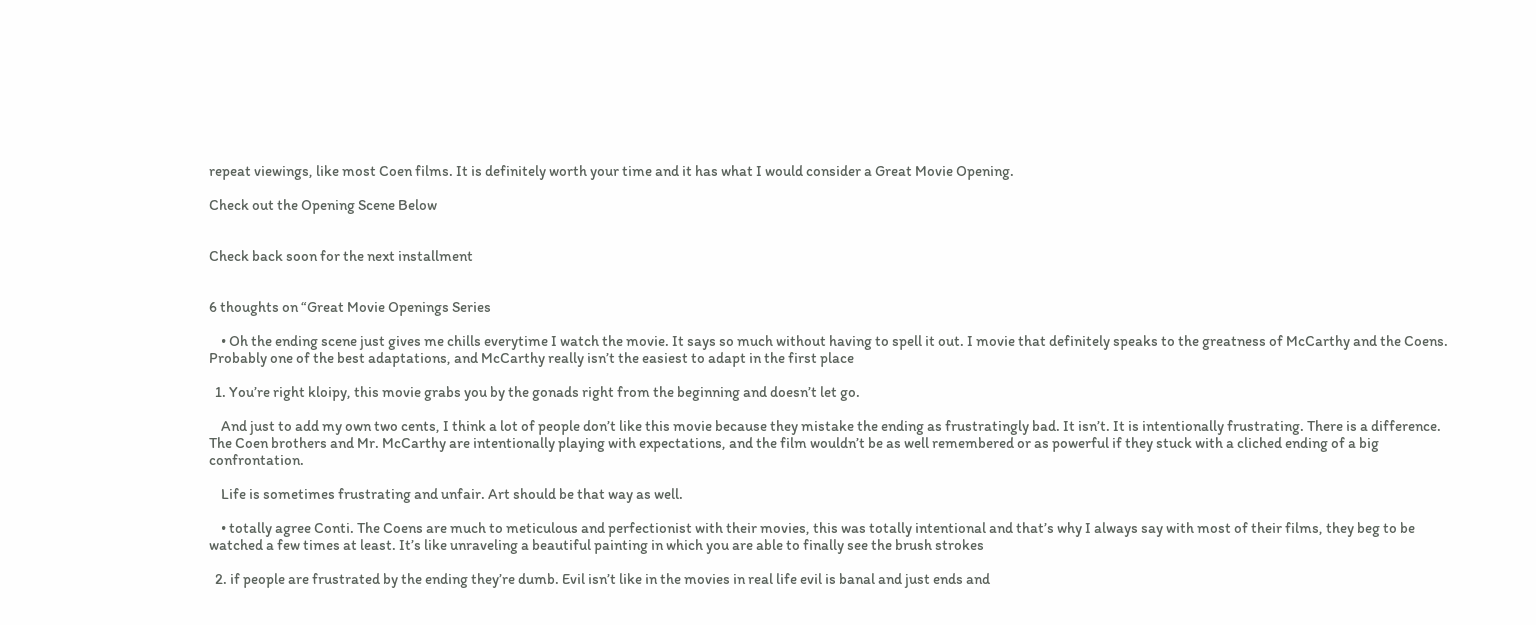repeat viewings, like most Coen films. It is definitely worth your time and it has what I would consider a Great Movie Opening.

Check out the Opening Scene Below


Check back soon for the next installment


6 thoughts on “Great Movie Openings Series

    • Oh the ending scene just gives me chills everytime I watch the movie. It says so much without having to spell it out. I movie that definitely speaks to the greatness of McCarthy and the Coens. Probably one of the best adaptations, and McCarthy really isn’t the easiest to adapt in the first place

  1. You’re right kloipy, this movie grabs you by the gonads right from the beginning and doesn’t let go.

    And just to add my own two cents, I think a lot of people don’t like this movie because they mistake the ending as frustratingly bad. It isn’t. It is intentionally frustrating. There is a difference. The Coen brothers and Mr. McCarthy are intentionally playing with expectations, and the film wouldn’t be as well remembered or as powerful if they stuck with a cliched ending of a big confrontation.

    Life is sometimes frustrating and unfair. Art should be that way as well.

    • totally agree Conti. The Coens are much to meticulous and perfectionist with their movies, this was totally intentional and that’s why I always say with most of their films, they beg to be watched a few times at least. It’s like unraveling a beautiful painting in which you are able to finally see the brush strokes

  2. if people are frustrated by the ending they’re dumb. Evil isn’t like in the movies in real life evil is banal and just ends and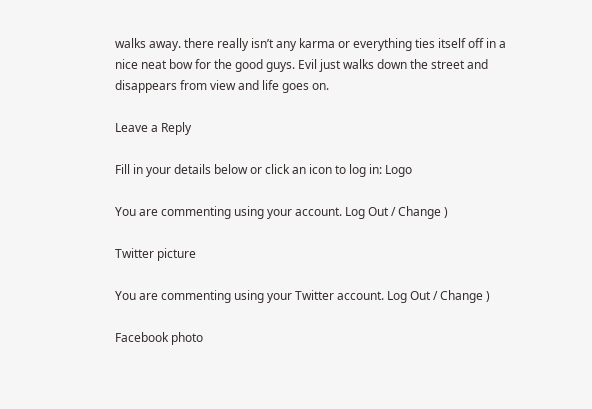walks away. there really isn’t any karma or everything ties itself off in a nice neat bow for the good guys. Evil just walks down the street and disappears from view and life goes on.

Leave a Reply

Fill in your details below or click an icon to log in: Logo

You are commenting using your account. Log Out / Change )

Twitter picture

You are commenting using your Twitter account. Log Out / Change )

Facebook photo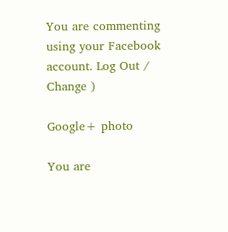You are commenting using your Facebook account. Log Out / Change )

Google+ photo

You are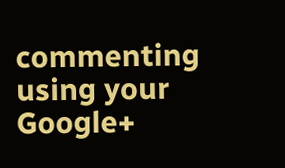commenting using your Google+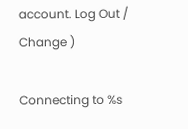account. Log Out / Change )

Connecting to %s